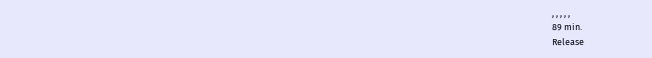, , , , ,
89 min.
Release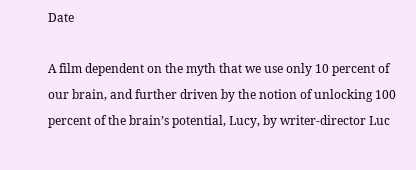Date

A film dependent on the myth that we use only 10 percent of our brain, and further driven by the notion of unlocking 100 percent of the brain’s potential, Lucy, by writer-director Luc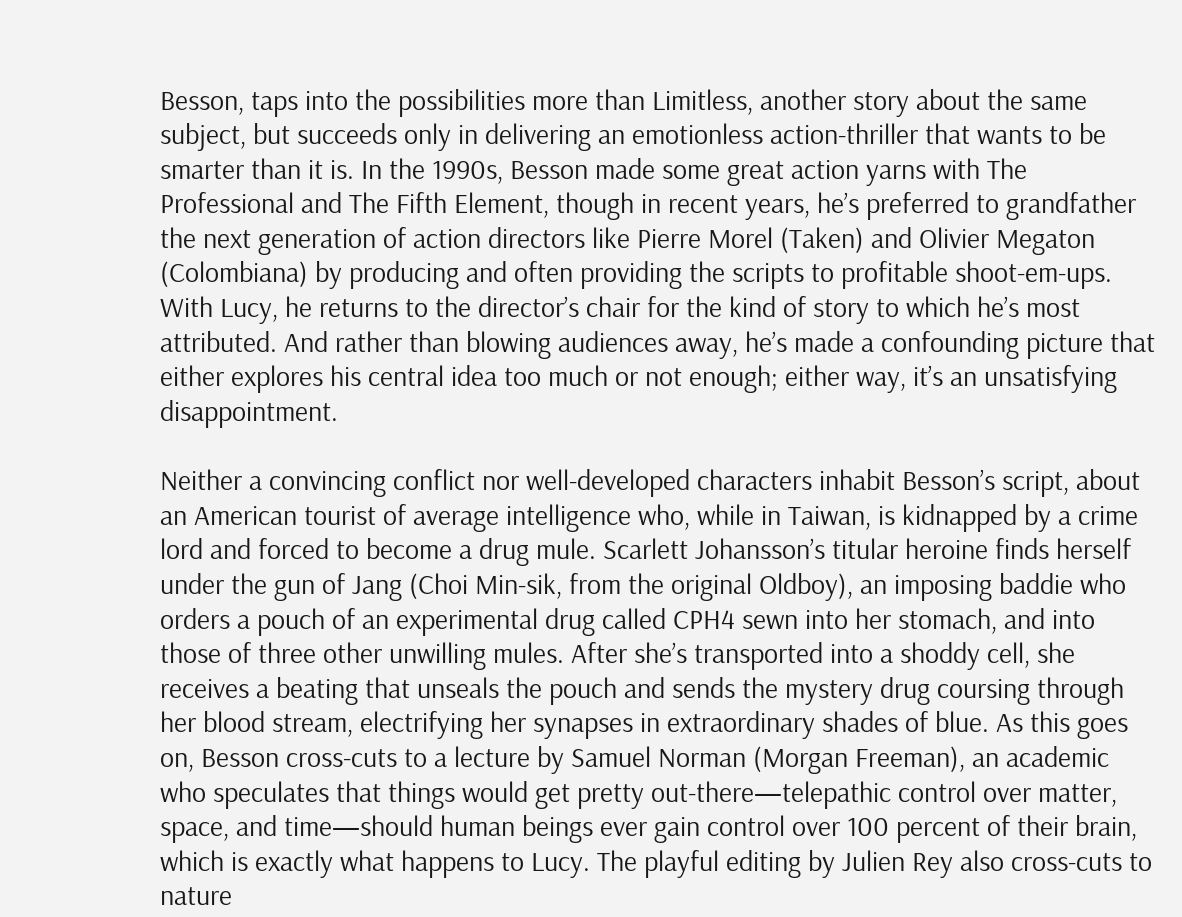Besson, taps into the possibilities more than Limitless, another story about the same subject, but succeeds only in delivering an emotionless action-thriller that wants to be smarter than it is. In the 1990s, Besson made some great action yarns with The Professional and The Fifth Element, though in recent years, he’s preferred to grandfather the next generation of action directors like Pierre Morel (Taken) and Olivier Megaton (Colombiana) by producing and often providing the scripts to profitable shoot-em-ups. With Lucy, he returns to the director’s chair for the kind of story to which he’s most attributed. And rather than blowing audiences away, he’s made a confounding picture that either explores his central idea too much or not enough; either way, it’s an unsatisfying disappointment.

Neither a convincing conflict nor well-developed characters inhabit Besson’s script, about an American tourist of average intelligence who, while in Taiwan, is kidnapped by a crime lord and forced to become a drug mule. Scarlett Johansson’s titular heroine finds herself under the gun of Jang (Choi Min-sik, from the original Oldboy), an imposing baddie who orders a pouch of an experimental drug called CPH4 sewn into her stomach, and into those of three other unwilling mules. After she’s transported into a shoddy cell, she receives a beating that unseals the pouch and sends the mystery drug coursing through her blood stream, electrifying her synapses in extraordinary shades of blue. As this goes on, Besson cross-cuts to a lecture by Samuel Norman (Morgan Freeman), an academic who speculates that things would get pretty out-there—telepathic control over matter, space, and time—should human beings ever gain control over 100 percent of their brain, which is exactly what happens to Lucy. The playful editing by Julien Rey also cross-cuts to nature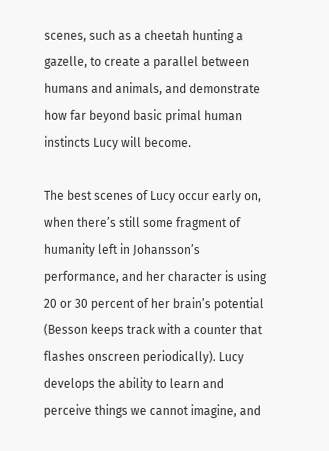scenes, such as a cheetah hunting a gazelle, to create a parallel between humans and animals, and demonstrate how far beyond basic primal human instincts Lucy will become.

The best scenes of Lucy occur early on, when there’s still some fragment of humanity left in Johansson’s performance, and her character is using 20 or 30 percent of her brain’s potential (Besson keeps track with a counter that flashes onscreen periodically). Lucy develops the ability to learn and perceive things we cannot imagine, and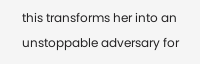this transforms her into an unstoppable adversary for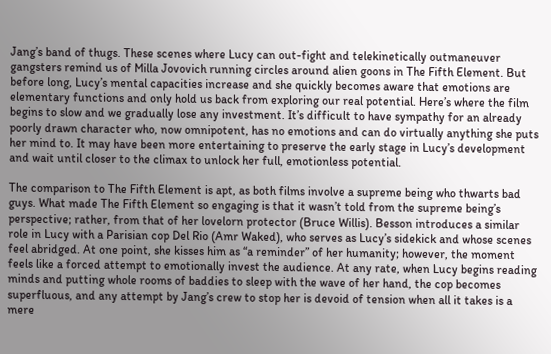Jang’s band of thugs. These scenes where Lucy can out-fight and telekinetically outmaneuver gangsters remind us of Milla Jovovich running circles around alien goons in The Fifth Element. But before long, Lucy’s mental capacities increase and she quickly becomes aware that emotions are elementary functions and only hold us back from exploring our real potential. Here’s where the film begins to slow and we gradually lose any investment. It’s difficult to have sympathy for an already poorly drawn character who, now omnipotent, has no emotions and can do virtually anything she puts her mind to. It may have been more entertaining to preserve the early stage in Lucy’s development and wait until closer to the climax to unlock her full, emotionless potential.

The comparison to The Fifth Element is apt, as both films involve a supreme being who thwarts bad guys. What made The Fifth Element so engaging is that it wasn’t told from the supreme being’s perspective; rather, from that of her lovelorn protector (Bruce Willis). Besson introduces a similar role in Lucy with a Parisian cop Del Rio (Amr Waked), who serves as Lucy’s sidekick and whose scenes feel abridged. At one point, she kisses him as “a reminder” of her humanity; however, the moment feels like a forced attempt to emotionally invest the audience. At any rate, when Lucy begins reading minds and putting whole rooms of baddies to sleep with the wave of her hand, the cop becomes superfluous, and any attempt by Jang’s crew to stop her is devoid of tension when all it takes is a mere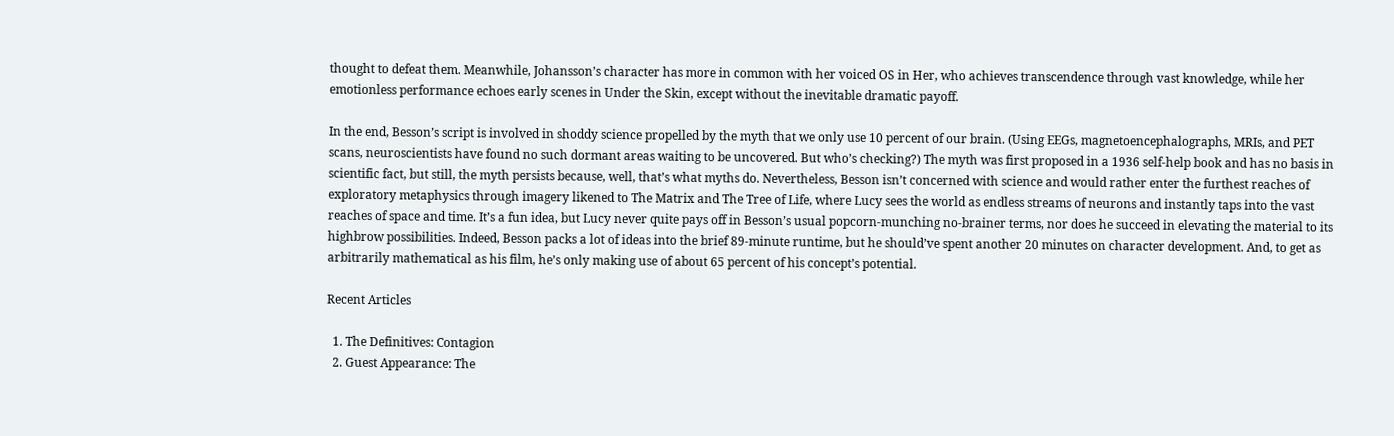thought to defeat them. Meanwhile, Johansson’s character has more in common with her voiced OS in Her, who achieves transcendence through vast knowledge, while her emotionless performance echoes early scenes in Under the Skin, except without the inevitable dramatic payoff.

In the end, Besson’s script is involved in shoddy science propelled by the myth that we only use 10 percent of our brain. (Using EEGs, magnetoencephalographs, MRIs, and PET scans, neuroscientists have found no such dormant areas waiting to be uncovered. But who’s checking?) The myth was first proposed in a 1936 self-help book and has no basis in scientific fact, but still, the myth persists because, well, that’s what myths do. Nevertheless, Besson isn’t concerned with science and would rather enter the furthest reaches of exploratory metaphysics through imagery likened to The Matrix and The Tree of Life, where Lucy sees the world as endless streams of neurons and instantly taps into the vast reaches of space and time. It’s a fun idea, but Lucy never quite pays off in Besson’s usual popcorn-munching no-brainer terms, nor does he succeed in elevating the material to its highbrow possibilities. Indeed, Besson packs a lot of ideas into the brief 89-minute runtime, but he should’ve spent another 20 minutes on character development. And, to get as arbitrarily mathematical as his film, he’s only making use of about 65 percent of his concept’s potential.

Recent Articles

  1. The Definitives: Contagion
  2. Guest Appearance: The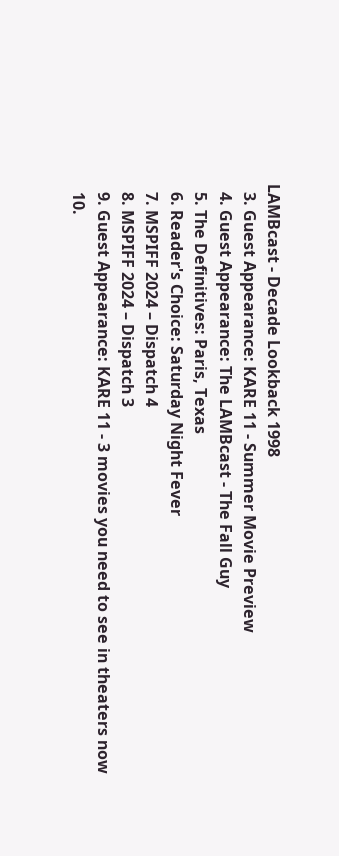LAMBcast - Decade Lookback 1998
  3. Guest Appearance: KARE 11 - Summer Movie Preview
  4. Guest Appearance: The LAMBcast - The Fall Guy
  5. The Definitives: Paris, Texas
  6. Reader's Choice: Saturday Night Fever
  7. MSPIFF 2024 – Dispatch 4
  8. MSPIFF 2024 – Dispatch 3
  9. Guest Appearance: KARE 11 - 3 movies you need to see in theaters now
  10.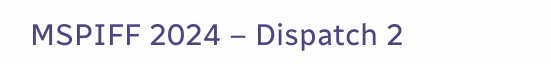MSPIFF 2024 – Dispatch 2